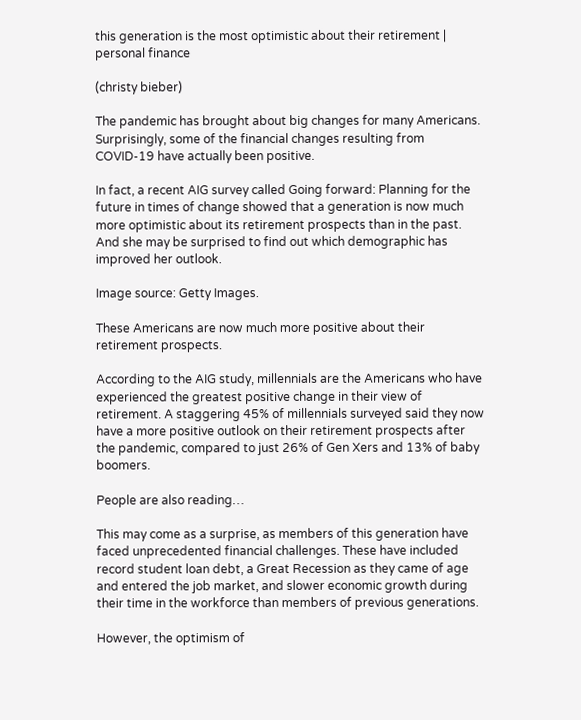this generation is the most optimistic about their retirement | personal finance

(christy bieber)

The pandemic has brought about big changes for many Americans. Surprisingly, some of the financial changes resulting from COVID-19 have actually been positive.

In fact, a recent AIG survey called Going forward: Planning for the future in times of change showed that a generation is now much more optimistic about its retirement prospects than in the past. And she may be surprised to find out which demographic has improved her outlook.

Image source: Getty Images.

These Americans are now much more positive about their retirement prospects.

According to the AIG study, millennials are the Americans who have experienced the greatest positive change in their view of retirement. A staggering 45% of millennials surveyed said they now have a more positive outlook on their retirement prospects after the pandemic, compared to just 26% of Gen Xers and 13% of baby boomers.

People are also reading…

This may come as a surprise, as members of this generation have faced unprecedented financial challenges. These have included record student loan debt, a Great Recession as they came of age and entered the job market, and slower economic growth during their time in the workforce than members of previous generations.

However, the optimism of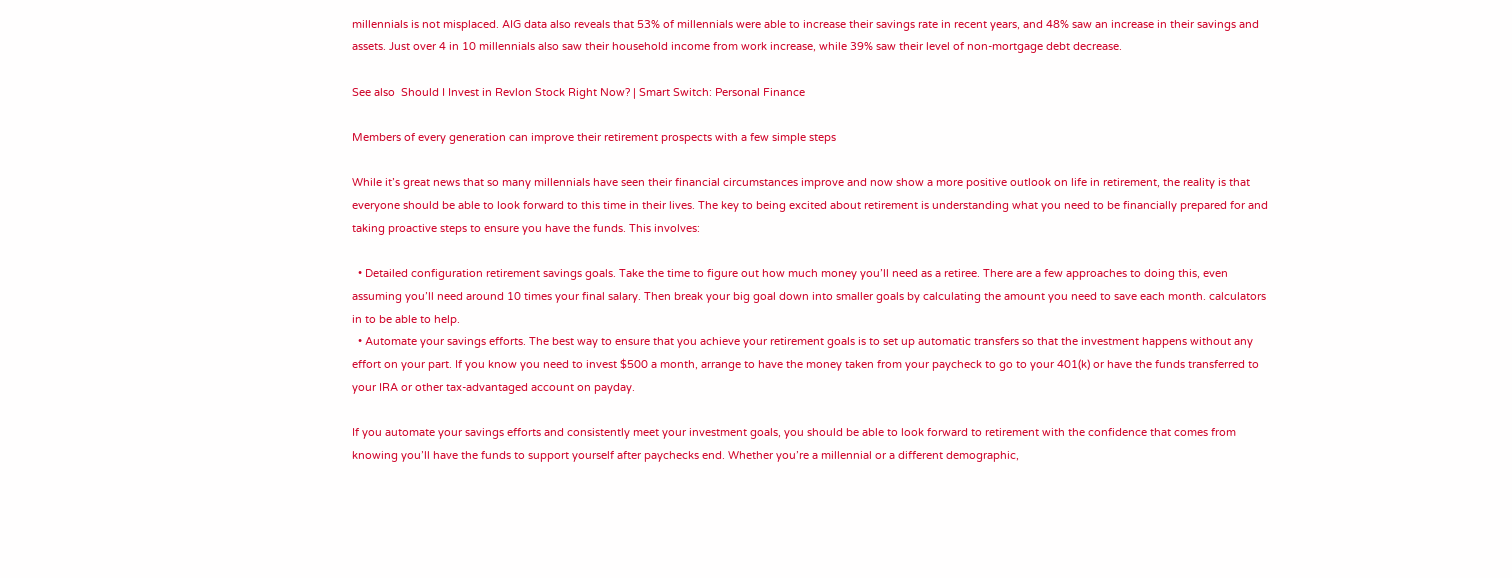millennials is not misplaced. AIG data also reveals that 53% of millennials were able to increase their savings rate in recent years, and 48% saw an increase in their savings and assets. Just over 4 in 10 millennials also saw their household income from work increase, while 39% saw their level of non-mortgage debt decrease.

See also  Should I Invest in Revlon Stock Right Now? | Smart Switch: Personal Finance

Members of every generation can improve their retirement prospects with a few simple steps

While it’s great news that so many millennials have seen their financial circumstances improve and now show a more positive outlook on life in retirement, the reality is that everyone should be able to look forward to this time in their lives. The key to being excited about retirement is understanding what you need to be financially prepared for and taking proactive steps to ensure you have the funds. This involves:

  • Detailed configuration retirement savings goals. Take the time to figure out how much money you’ll need as a retiree. There are a few approaches to doing this, even assuming you’ll need around 10 times your final salary. Then break your big goal down into smaller goals by calculating the amount you need to save each month. calculators in to be able to help.
  • Automate your savings efforts. The best way to ensure that you achieve your retirement goals is to set up automatic transfers so that the investment happens without any effort on your part. If you know you need to invest $500 a month, arrange to have the money taken from your paycheck to go to your 401(k) or have the funds transferred to your IRA or other tax-advantaged account on payday.

If you automate your savings efforts and consistently meet your investment goals, you should be able to look forward to retirement with the confidence that comes from knowing you’ll have the funds to support yourself after paychecks end. Whether you’re a millennial or a different demographic,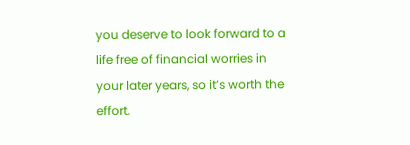you deserve to look forward to a life free of financial worries in your later years, so it’s worth the effort.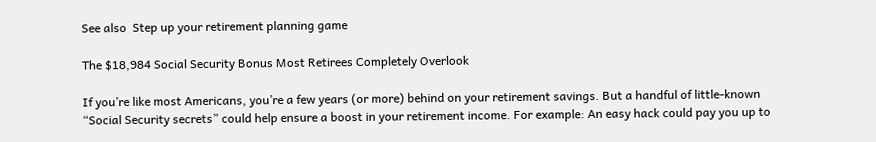See also  Step up your retirement planning game

The $18,984 Social Security Bonus Most Retirees Completely Overlook

If you’re like most Americans, you’re a few years (or more) behind on your retirement savings. But a handful of little-known “Social Security secrets” could help ensure a boost in your retirement income. For example: An easy hack could pay you up to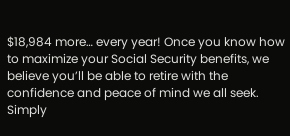$18,984 more… every year! Once you know how to maximize your Social Security benefits, we believe you’ll be able to retire with the confidence and peace of mind we all seek. Simply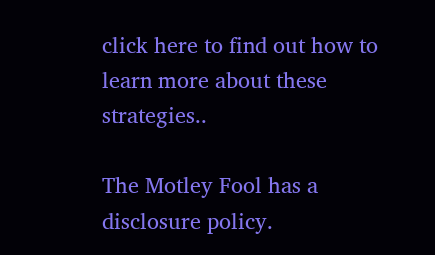click here to find out how to learn more about these strategies..

The Motley Fool has a disclosure policy.